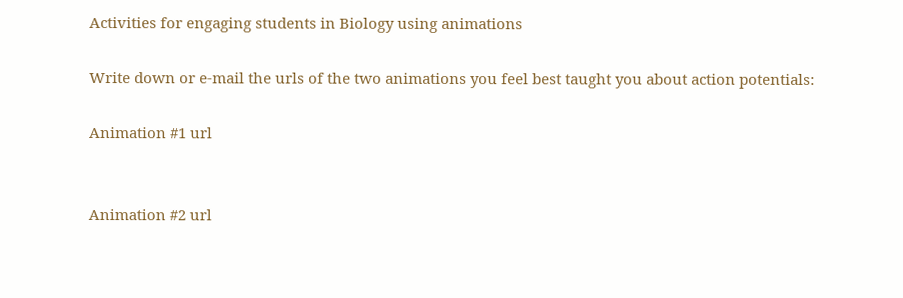Activities for engaging students in Biology using animations

Write down or e-mail the urls of the two animations you feel best taught you about action potentials:

Animation #1 url


Animation #2 url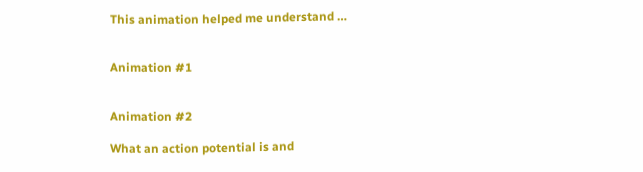This animation helped me understand …


Animation #1


Animation #2

What an action potential is and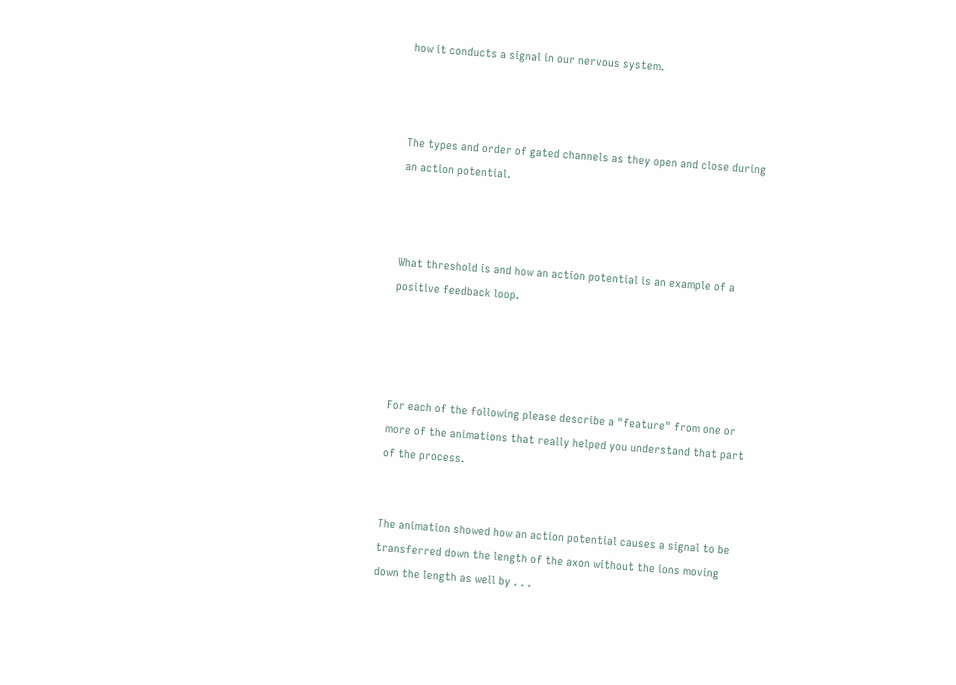how it conducts a signal in our nervous system.



The types and order of gated channels as they open and close during an action potential.



What threshold is and how an action potential is an example of a positive feedback loop.




For each of the following please describe a "feature" from one or more of the animations that really helped you understand that part of the process.


The animation showed how an action potential causes a signal to be transferred down the length of the axon without the ions moving down the length as well by . . .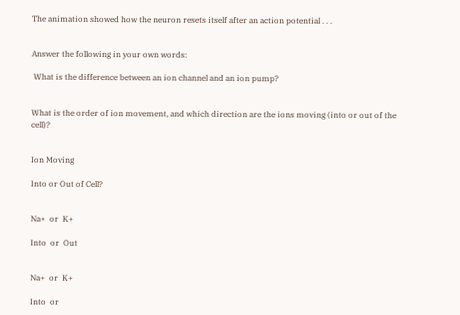The animation showed how the neuron resets itself after an action potential . . .


Answer the following in your own words:

 What is the difference between an ion channel and an ion pump?


What is the order of ion movement, and which direction are the ions moving (into or out of the cell)?


Ion Moving

Into or Out of Cell?


Na+  or  K+

Into  or  Out


Na+  or  K+

Into  or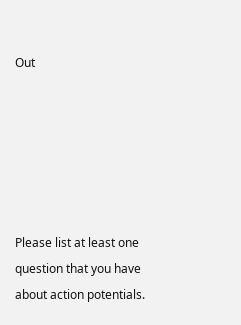Out






Please list at least one question that you have about action potentials.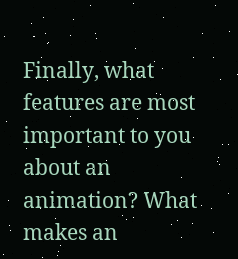Finally, what features are most important to you about an animation? What makes an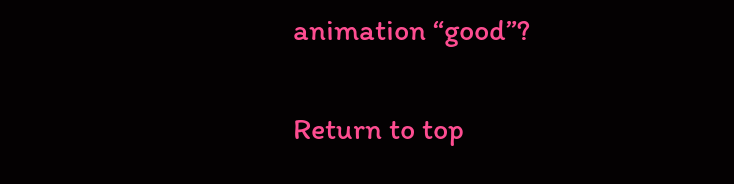animation “good”?


Return to top